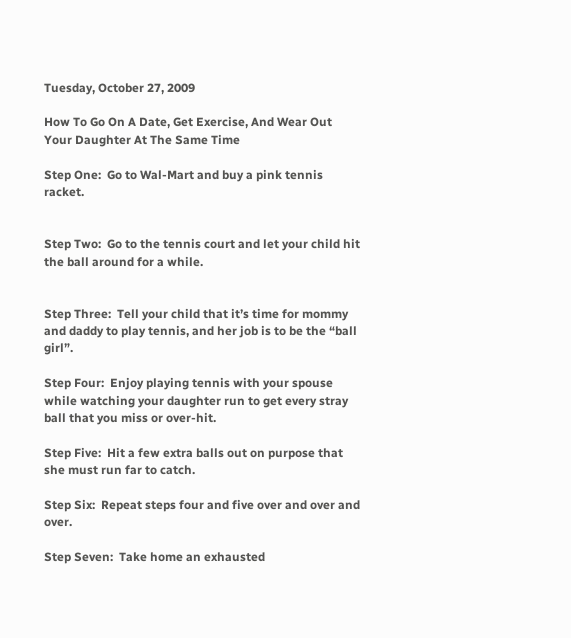Tuesday, October 27, 2009

How To Go On A Date, Get Exercise, And Wear Out Your Daughter At The Same Time

Step One:  Go to Wal-Mart and buy a pink tennis racket.


Step Two:  Go to the tennis court and let your child hit the ball around for a while.


Step Three:  Tell your child that it’s time for mommy and daddy to play tennis, and her job is to be the “ball girl”.

Step Four:  Enjoy playing tennis with your spouse while watching your daughter run to get every stray ball that you miss or over-hit.

Step Five:  Hit a few extra balls out on purpose that she must run far to catch.

Step Six:  Repeat steps four and five over and over and over.

Step Seven:  Take home an exhausted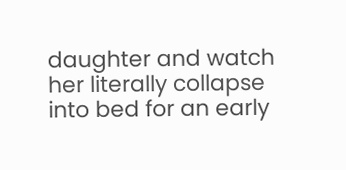daughter and watch her literally collapse into bed for an early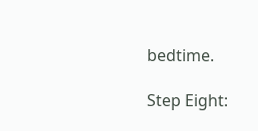bedtime.

Step Eight: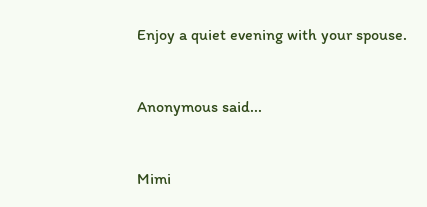Enjoy a quiet evening with your spouse.


Anonymous said...


Mimi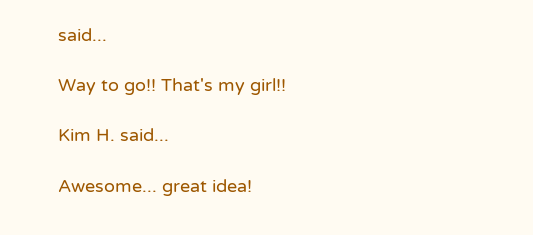said...

Way to go!! That's my girl!!

Kim H. said...

Awesome... great idea!